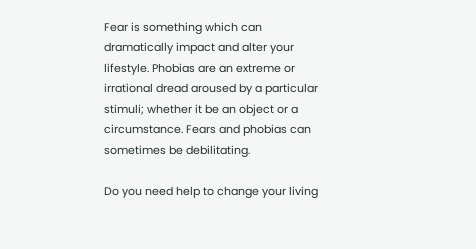Fear is something which can dramatically impact and alter your lifestyle. Phobias are an extreme or irrational dread aroused by a particular stimuli; whether it be an object or a circumstance. Fears and phobias can sometimes be debilitating.

Do you need help to change your living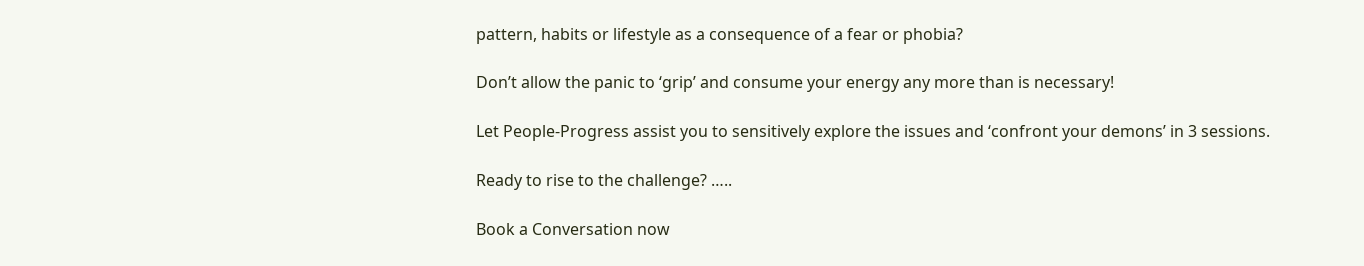pattern, habits or lifestyle as a consequence of a fear or phobia?

Don’t allow the panic to ‘grip’ and consume your energy any more than is necessary!

Let People-Progress assist you to sensitively explore the issues and ‘confront your demons’ in 3 sessions.

Ready to rise to the challenge? …..

Book a Conversation now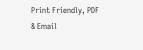Print Friendly, PDF & Email